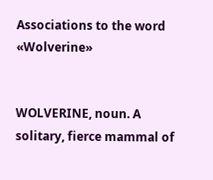Associations to the word «Wolverine»


WOLVERINE, noun. A solitary, fierce mammal of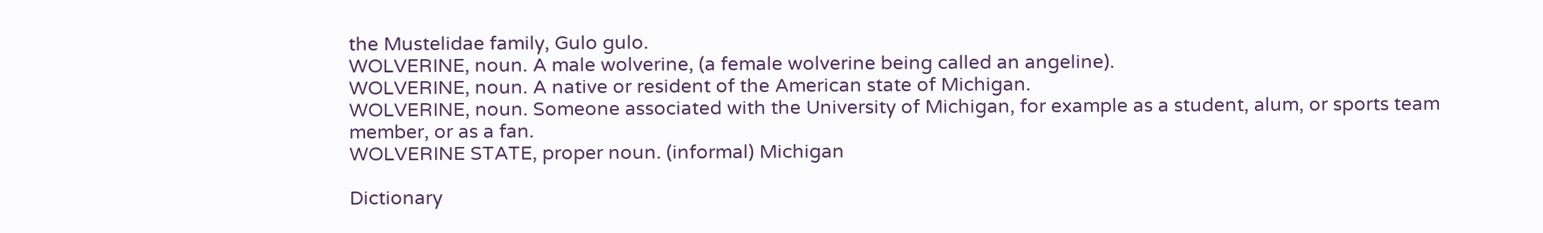the Mustelidae family, Gulo gulo.
WOLVERINE, noun. A male wolverine, (a female wolverine being called an angeline).
WOLVERINE, noun. A native or resident of the American state of Michigan.
WOLVERINE, noun. Someone associated with the University of Michigan, for example as a student, alum, or sports team member, or as a fan.
WOLVERINE STATE, proper noun. (informal) Michigan

Dictionary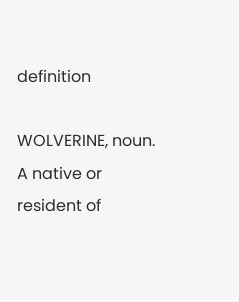definition

WOLVERINE, noun. A native or resident of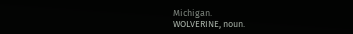Michigan.
WOLVERINE, noun.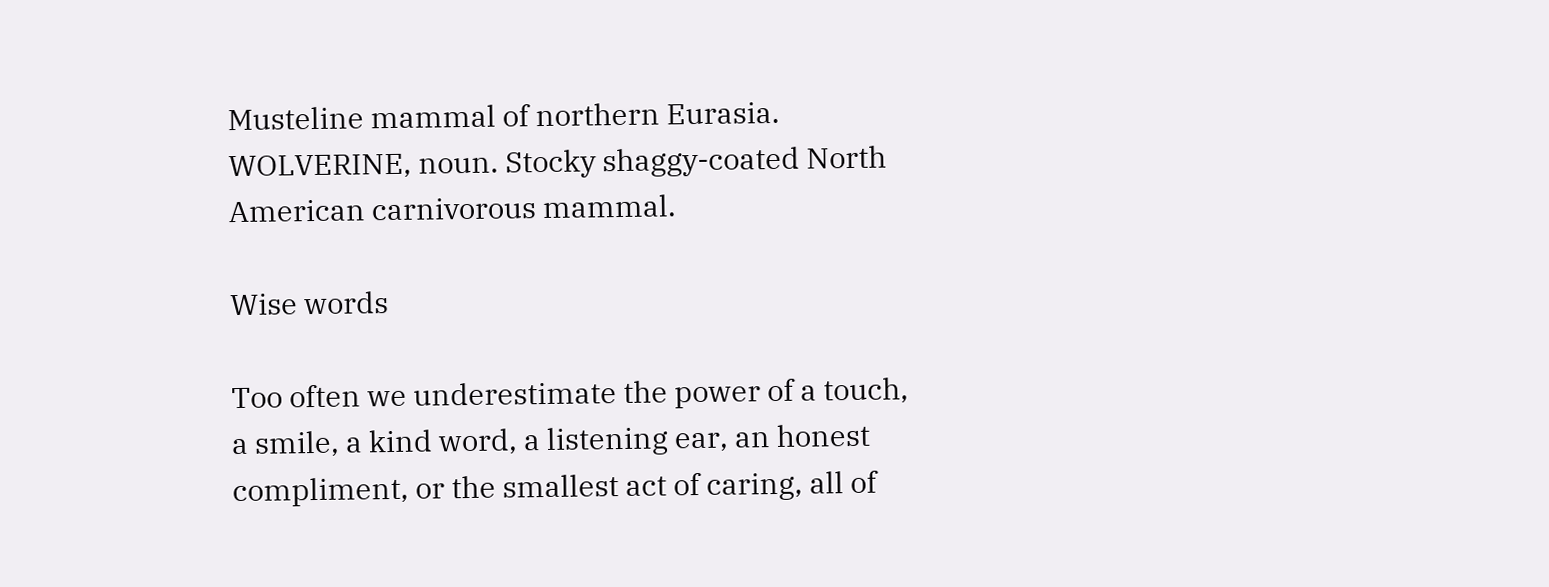Musteline mammal of northern Eurasia.
WOLVERINE, noun. Stocky shaggy-coated North American carnivorous mammal.

Wise words

Too often we underestimate the power of a touch, a smile, a kind word, a listening ear, an honest compliment, or the smallest act of caring, all of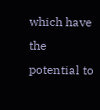which have the potential to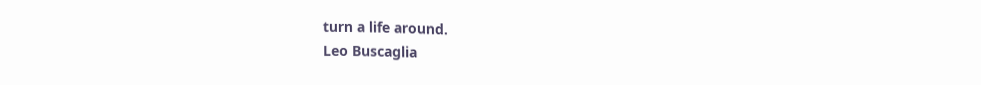turn a life around.
Leo Buscaglia